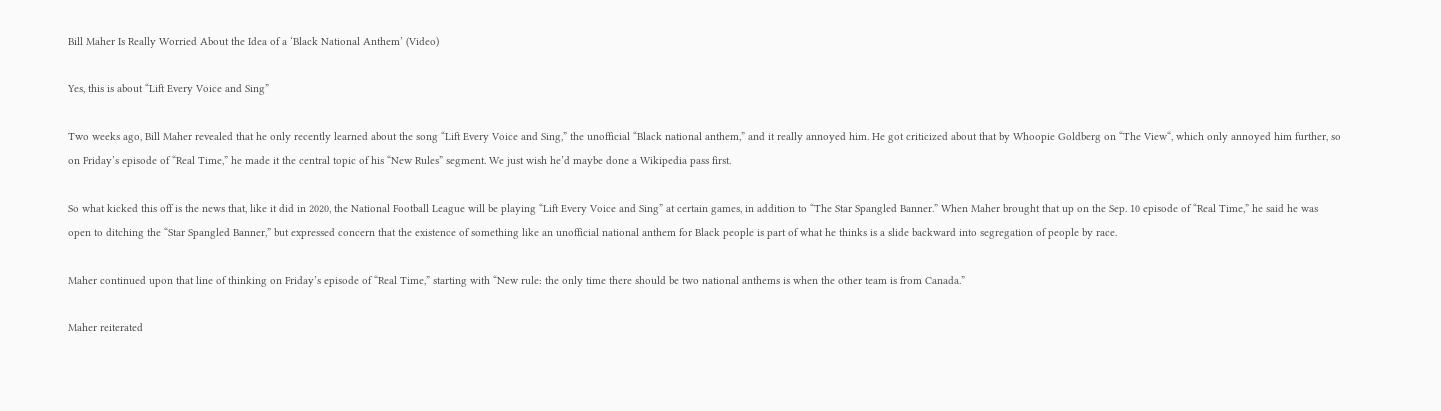Bill Maher Is Really Worried About the Idea of a ‘Black National Anthem’ (Video)

Yes, this is about “Lift Every Voice and Sing”

Two weeks ago, Bill Maher revealed that he only recently learned about the song “Lift Every Voice and Sing,” the unofficial “Black national anthem,” and it really annoyed him. He got criticized about that by Whoopie Goldberg on “The View“, which only annoyed him further, so on Friday’s episode of “Real Time,” he made it the central topic of his “New Rules” segment. We just wish he’d maybe done a Wikipedia pass first.

So what kicked this off is the news that, like it did in 2020, the National Football League will be playing “Lift Every Voice and Sing” at certain games, in addition to “The Star Spangled Banner.” When Maher brought that up on the Sep. 10 episode of “Real Time,” he said he was open to ditching the “Star Spangled Banner,” but expressed concern that the existence of something like an unofficial national anthem for Black people is part of what he thinks is a slide backward into segregation of people by race.

Maher continued upon that line of thinking on Friday’s episode of “Real Time,” starting with “New rule: the only time there should be two national anthems is when the other team is from Canada.”

Maher reiterated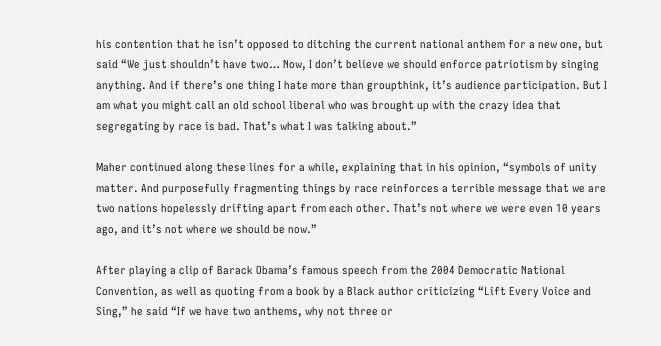his contention that he isn’t opposed to ditching the current national anthem for a new one, but said “We just shouldn’t have two… Now, I don’t believe we should enforce patriotism by singing anything. And if there’s one thing I hate more than groupthink, it’s audience participation. But I am what you might call an old school liberal who was brought up with the crazy idea that segregating by race is bad. That’s what I was talking about.”

Maher continued along these lines for a while, explaining that in his opinion, “symbols of unity matter. And purposefully fragmenting things by race reinforces a terrible message that we are two nations hopelessly drifting apart from each other. That’s not where we were even 10 years ago, and it’s not where we should be now.”

After playing a clip of Barack Obama’s famous speech from the 2004 Democratic National Convention, as well as quoting from a book by a Black author criticizing “Lift Every Voice and Sing,” he said “If we have two anthems, why not three or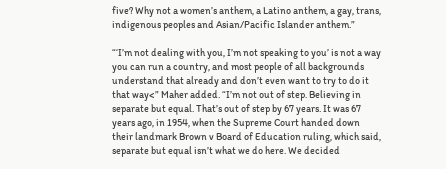five? Why not a women’s anthem, a Latino anthem, a gay, trans, indigenous peoples and Asian/Pacific Islander anthem.”

“‘I’m not dealing with you, I’m not speaking to you’ is not a way you can run a country, and most people of all backgrounds understand that already and don’t even want to try to do it that way<” Maher added. “I’m not out of step. Believing in separate but equal. That’s out of step by 67 years. It was 67 years ago, in 1954, when the Supreme Court handed down their landmark Brown v Board of Education ruling, which said, separate but equal isn’t what we do here. We decided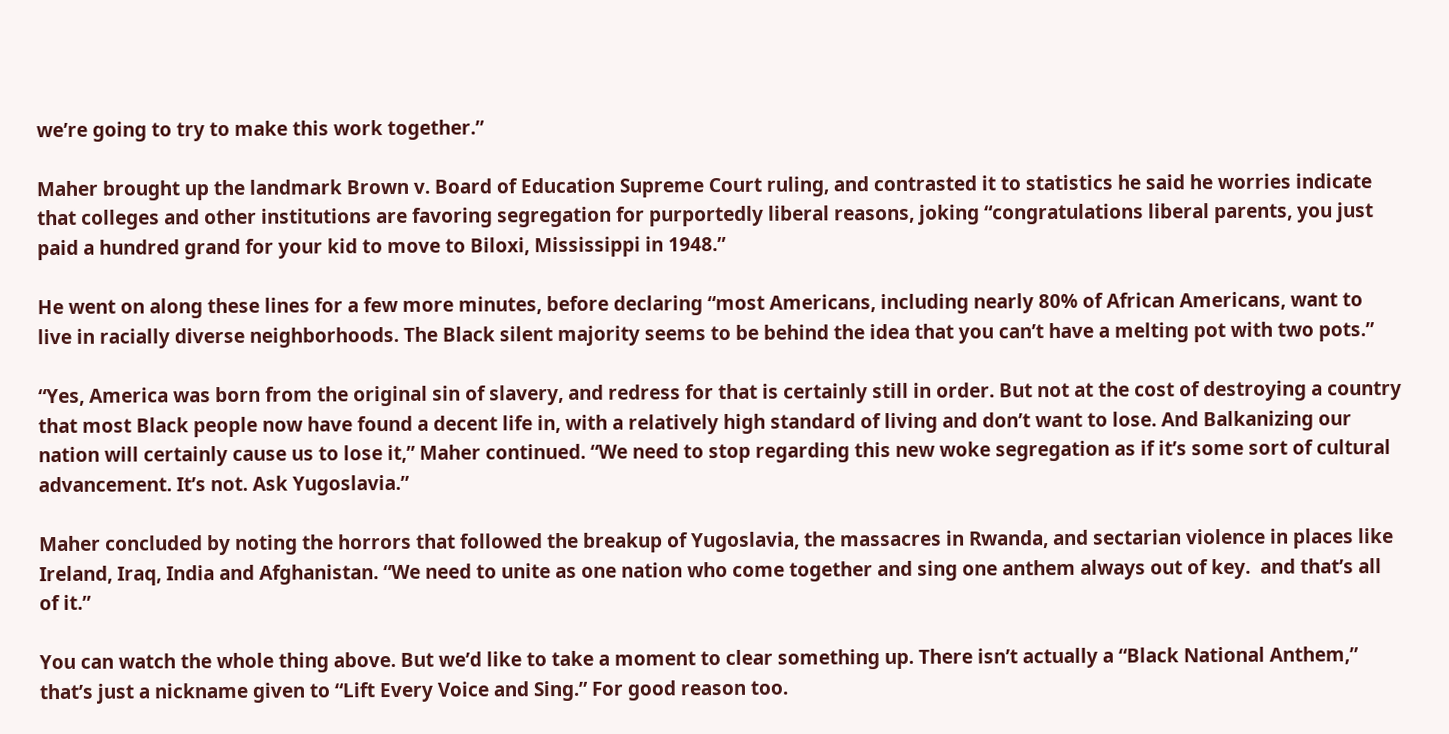we’re going to try to make this work together.”

Maher brought up the landmark Brown v. Board of Education Supreme Court ruling, and contrasted it to statistics he said he worries indicate that colleges and other institutions are favoring segregation for purportedly liberal reasons, joking “congratulations liberal parents, you just paid a hundred grand for your kid to move to Biloxi, Mississippi in 1948.”

He went on along these lines for a few more minutes, before declaring “most Americans, including nearly 80% of African Americans, want to live in racially diverse neighborhoods. The Black silent majority seems to be behind the idea that you can’t have a melting pot with two pots.”

“Yes, America was born from the original sin of slavery, and redress for that is certainly still in order. But not at the cost of destroying a country that most Black people now have found a decent life in, with a relatively high standard of living and don’t want to lose. And Balkanizing our nation will certainly cause us to lose it,” Maher continued. “We need to stop regarding this new woke segregation as if it’s some sort of cultural advancement. It’s not. Ask Yugoslavia.”

Maher concluded by noting the horrors that followed the breakup of Yugoslavia, the massacres in Rwanda, and sectarian violence in places like Ireland, Iraq, India and Afghanistan. “We need to unite as one nation who come together and sing one anthem always out of key.  and that’s all of it.”

You can watch the whole thing above. But we’d like to take a moment to clear something up. There isn’t actually a “Black National Anthem,” that’s just a nickname given to “Lift Every Voice and Sing.” For good reason too.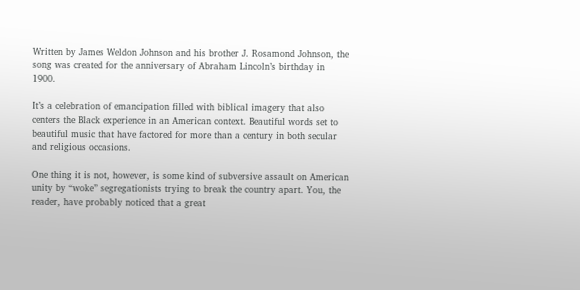Written by James Weldon Johnson and his brother J. Rosamond Johnson, the song was created for the anniversary of Abraham Lincoln’s birthday in 1900.

It’s a celebration of emancipation filled with biblical imagery that also centers the Black experience in an American context. Beautiful words set to beautiful music that have factored for more than a century in both secular and religious occasions.

One thing it is not, however, is some kind of subversive assault on American unity by “woke” segregationists trying to break the country apart. You, the reader, have probably noticed that a great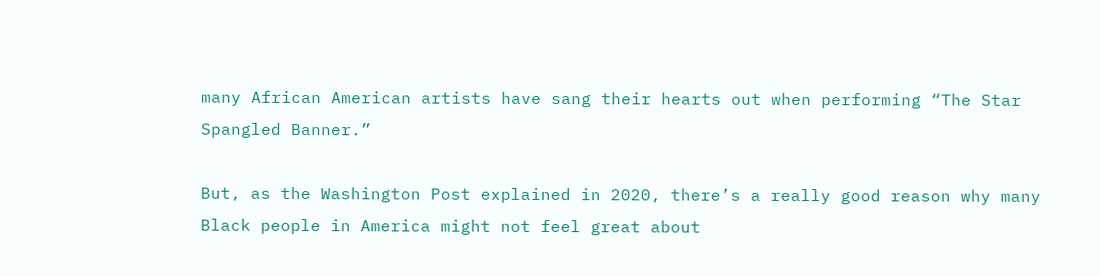many African American artists have sang their hearts out when performing “The Star Spangled Banner.”

But, as the Washington Post explained in 2020, there’s a really good reason why many Black people in America might not feel great about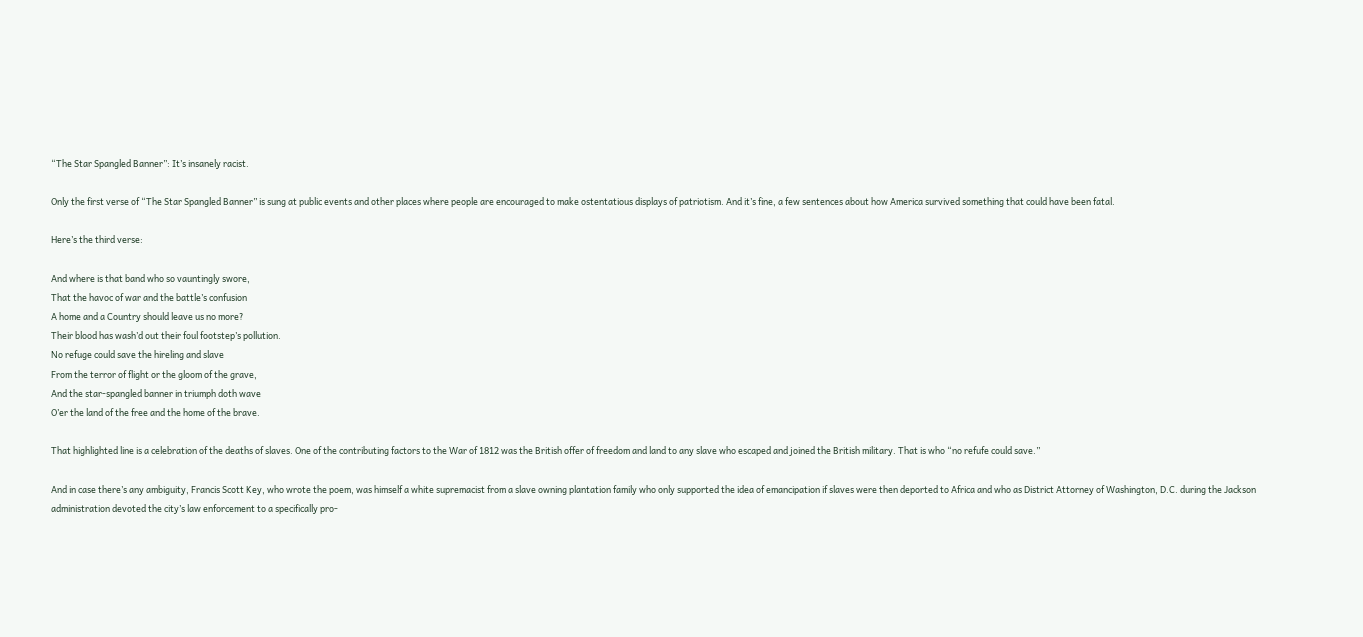“The Star Spangled Banner”: It’s insanely racist.

Only the first verse of “The Star Spangled Banner” is sung at public events and other places where people are encouraged to make ostentatious displays of patriotism. And it’s fine, a few sentences about how America survived something that could have been fatal.

Here’s the third verse:

And where is that band who so vauntingly swore,
That the havoc of war and the battle’s confusion
A home and a Country should leave us no more?
Their blood has wash’d out their foul footstep’s pollution.
No refuge could save the hireling and slave
From the terror of flight or the gloom of the grave,
And the star-spangled banner in triumph doth wave
O’er the land of the free and the home of the brave.

That highlighted line is a celebration of the deaths of slaves. One of the contributing factors to the War of 1812 was the British offer of freedom and land to any slave who escaped and joined the British military. That is who “no refufe could save.”

And in case there’s any ambiguity, Francis Scott Key, who wrote the poem, was himself a white supremacist from a slave owning plantation family who only supported the idea of emancipation if slaves were then deported to Africa and who as District Attorney of Washington, D.C. during the Jackson administration devoted the city’s law enforcement to a specifically pro-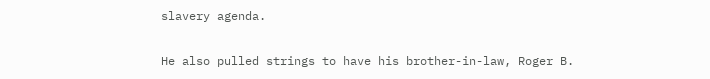slavery agenda.

He also pulled strings to have his brother-in-law, Roger B.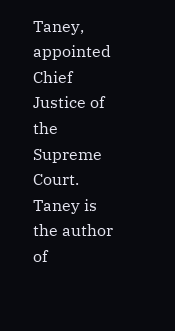Taney, appointed Chief Justice of the Supreme Court. Taney is the author of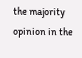the majority opinion in the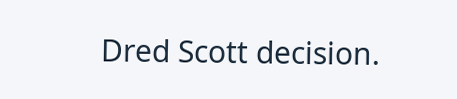Dred Scott decision.